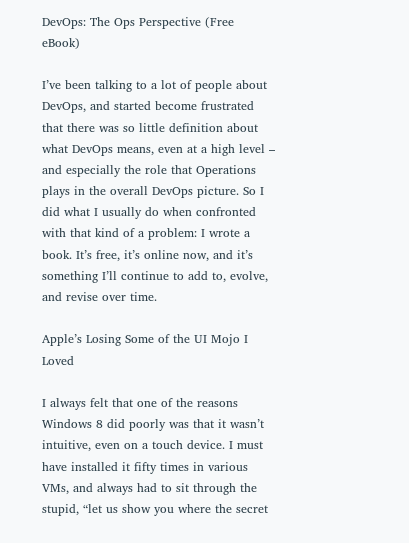DevOps: The Ops Perspective (Free eBook)

I’ve been talking to a lot of people about DevOps, and started become frustrated that there was so little definition about what DevOps means, even at a high level – and especially the role that Operations plays in the overall DevOps picture. So I did what I usually do when confronted with that kind of a problem: I wrote a book. It’s free, it’s online now, and it’s something I’ll continue to add to, evolve, and revise over time.

Apple’s Losing Some of the UI Mojo I Loved

I always felt that one of the reasons Windows 8 did poorly was that it wasn’t intuitive, even on a touch device. I must have installed it fifty times in various VMs, and always had to sit through the stupid, “let us show you where the secret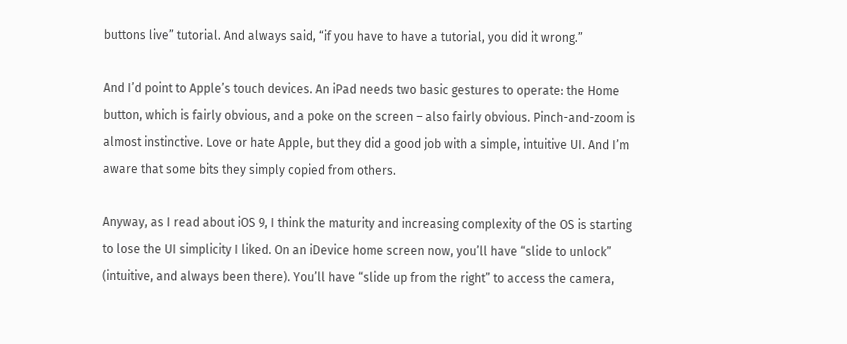buttons live” tutorial. And always said, “if you have to have a tutorial, you did it wrong.”

And I’d point to Apple’s touch devices. An iPad needs two basic gestures to operate: the Home button, which is fairly obvious, and a poke on the screen – also fairly obvious. Pinch-and-zoom is almost instinctive. Love or hate Apple, but they did a good job with a simple, intuitive UI. And I’m aware that some bits they simply copied from others.

Anyway, as I read about iOS 9, I think the maturity and increasing complexity of the OS is starting to lose the UI simplicity I liked. On an iDevice home screen now, you’ll have “slide to unlock” (intuitive, and always been there). You’ll have “slide up from the right” to access the camera,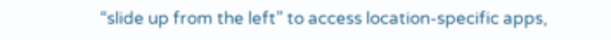“slide up from the left” to access location-specific apps,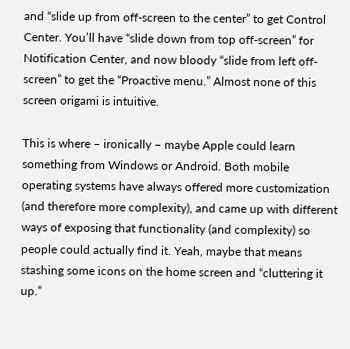and “slide up from off-screen to the center” to get Control Center. You’ll have “slide down from top off-screen” for Notification Center, and now bloody “slide from left off-screen” to get the “Proactive menu.” Almost none of this screen origami is intuitive.

This is where – ironically – maybe Apple could learn something from Windows or Android. Both mobile operating systems have always offered more customization (and therefore more complexity), and came up with different ways of exposing that functionality (and complexity) so people could actually find it. Yeah, maybe that means stashing some icons on the home screen and “cluttering it up.”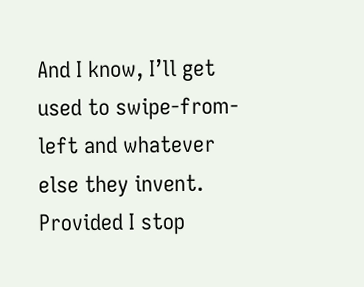And I know, I’ll get used to swipe-from-left and whatever else they invent. Provided I stop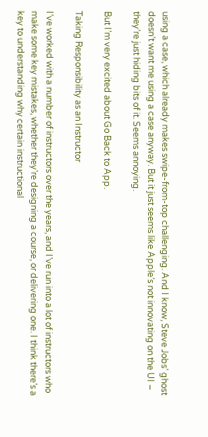using a case, which already makes swipe-from-top challenging. And I know, Steve Jobs’ ghost doesn’t want me using a case anyway. But it just seems like Apple’s not innovating on the UI – they’re just hiding bits of it. Seems annoying.

But I’m very excited about Go Back to App.

Taking Responsibility as an Instructor

I’ve worked with a number of instructors over the years, and I’ve run into a lot of instructors who make some key mistakes, whether they’re designing a course, or delivering one. I think there’s a key to understanding why certain instructional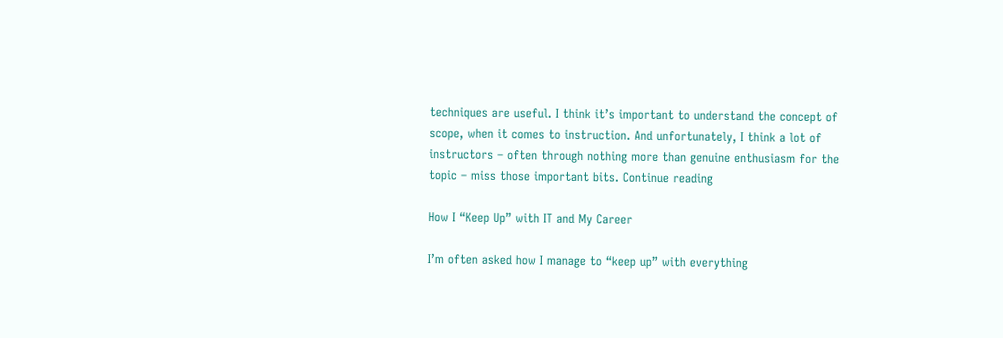techniques are useful. I think it’s important to understand the concept of scope, when it comes to instruction. And unfortunately, I think a lot of instructors – often through nothing more than genuine enthusiasm for the topic – miss those important bits. Continue reading

How I “Keep Up” with IT and My Career

I’m often asked how I manage to “keep up” with everything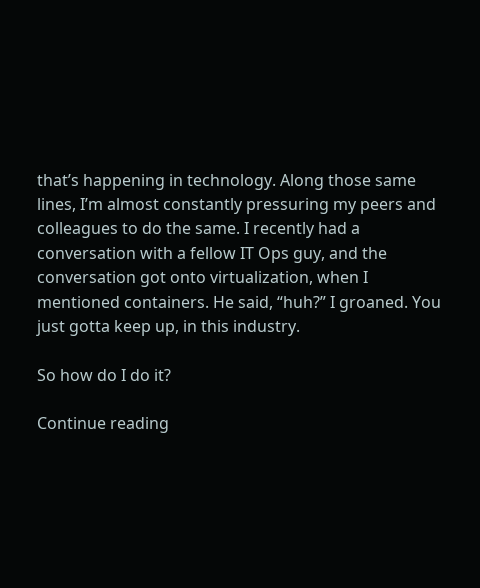that’s happening in technology. Along those same lines, I’m almost constantly pressuring my peers and colleagues to do the same. I recently had a conversation with a fellow IT Ops guy, and the conversation got onto virtualization, when I mentioned containers. He said, “huh?” I groaned. You just gotta keep up, in this industry.

So how do I do it?

Continue reading